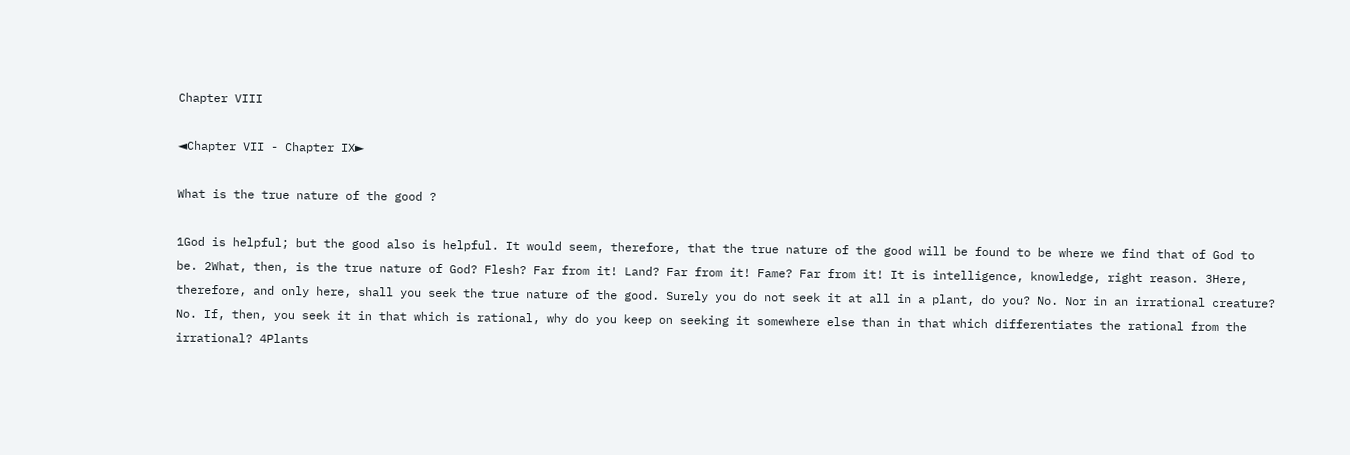Chapter VIII

◄Chapter VII - Chapter IX►

What is the true nature of the good ?

1God is helpful; but the good also is helpful. It would seem, therefore, that the true nature of the good will be found to be where we find that of God to be. 2What, then, is the true nature of God? Flesh? Far from it! Land? Far from it! Fame? Far from it! It is intelligence, knowledge, right reason. 3Here, therefore, and only here, shall you seek the true nature of the good. Surely you do not seek it at all in a plant, do you? No. Nor in an irrational creature? No. If, then, you seek it in that which is rational, why do you keep on seeking it somewhere else than in that which differentiates the rational from the irrational? 4Plants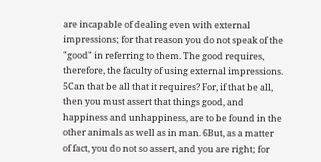are incapable of dealing even with external impressions; for that reason you do not speak of the "good" in referring to them. The good requires, therefore, the faculty of using external impressions. 5Can that be all that it requires? For, if that be all, then you must assert that things good, and happiness and unhappiness, are to be found in the other animals as well as in man. 6But, as a matter of fact, you do not so assert, and you are right; for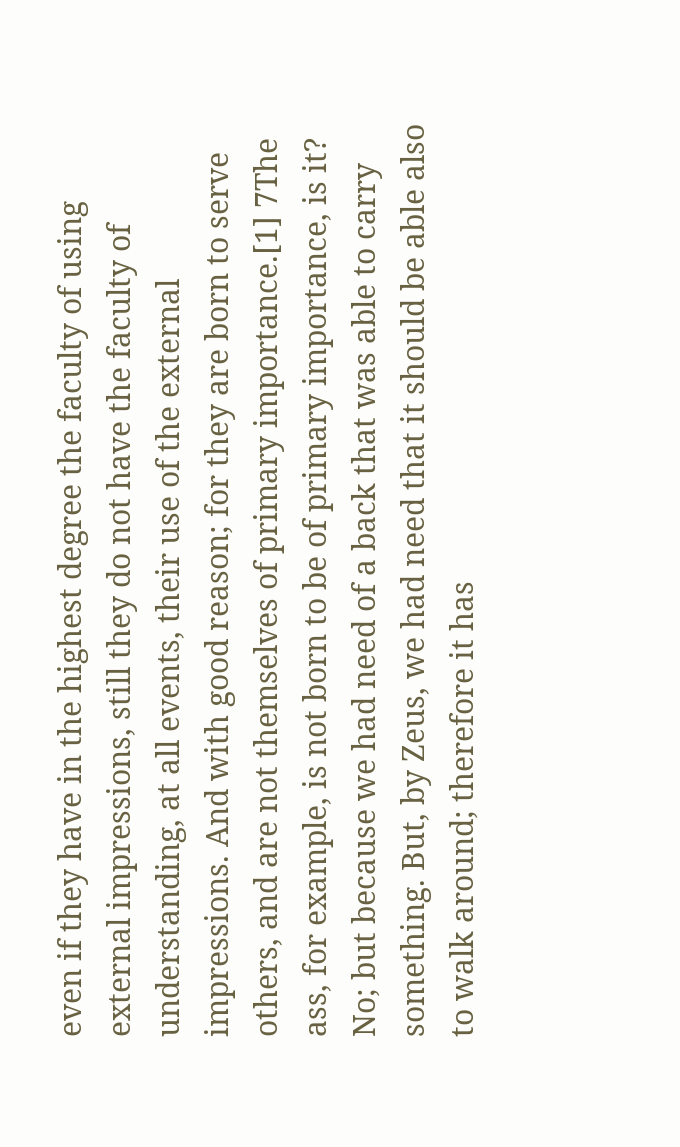even if they have in the highest degree the faculty of using external impressions, still they do not have the faculty of understanding, at all events, their use of the external impressions. And with good reason; for they are born to serve others, and are not themselves of primary importance.[1] 7The ass, for example, is not born to be of primary importance, is it? No; but because we had need of a back that was able to carry something. But, by Zeus, we had need that it should be able also to walk around; therefore it has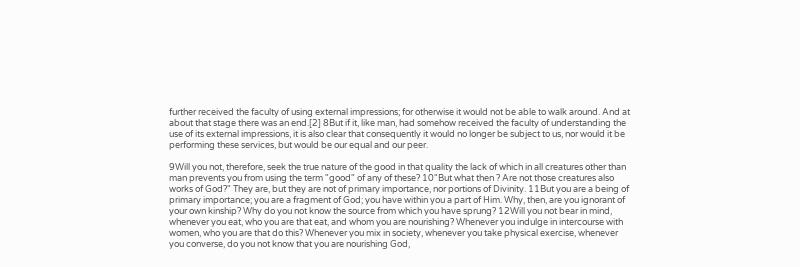further received the faculty of using external impressions; for otherwise it would not be able to walk around. And at about that stage there was an end.[2] 8But if it, like man, had somehow received the faculty of understanding the use of its external impressions, it is also clear that consequently it would no longer be subject to us, nor would it be performing these services, but would be our equal and our peer.

9Will you not, therefore, seek the true nature of the good in that quality the lack of which in all creatures other than man prevents you from using the term "good" of any of these? 10"But what then ? Are not those creatures also works of God?" They are, but they are not of primary importance, nor portions of Divinity. 11But you are a being of primary importance; you are a fragment of God; you have within you a part of Him. Why, then, are you ignorant of your own kinship? Why do you not know the source from which you have sprung? 12Will you not bear in mind, whenever you eat, who you are that eat, and whom you are nourishing? Whenever you indulge in intercourse with women, who you are that do this? Whenever you mix in society, whenever you take physical exercise, whenever you converse, do you not know that you are nourishing God,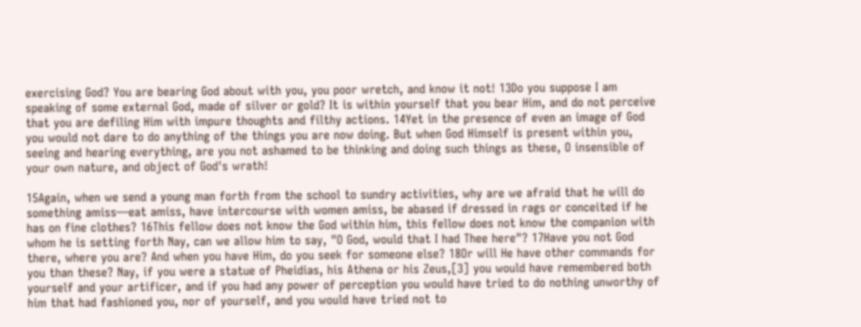exercising God? You are bearing God about with you, you poor wretch, and know it not! 13Do you suppose I am speaking of some external God, made of silver or gold? It is within yourself that you bear Him, and do not perceive that you are defiling Him with impure thoughts and filthy actions. 14Yet in the presence of even an image of God you would not dare to do anything of the things you are now doing. But when God Himself is present within you, seeing and hearing everything, are you not ashamed to be thinking and doing such things as these, O insensible of your own nature, and object of God's wrath!

15Again, when we send a young man forth from the school to sundry activities, why are we afraid that he will do something amiss—eat amiss, have intercourse with women amiss, be abased if dressed in rags or conceited if he has on fine clothes? 16This fellow does not know the God within him, this fellow does not know the companion with whom he is setting forth Nay, can we allow him to say, "O God, would that I had Thee here"? 17Have you not God there, where you are? And when you have Him, do you seek for someone else? 18Or will He have other commands for you than these? Nay, if you were a statue of Pheidias, his Athena or his Zeus,[3] you would have remembered both yourself and your artificer, and if you had any power of perception you would have tried to do nothing unworthy of him that had fashioned you, nor of yourself, and you would have tried not to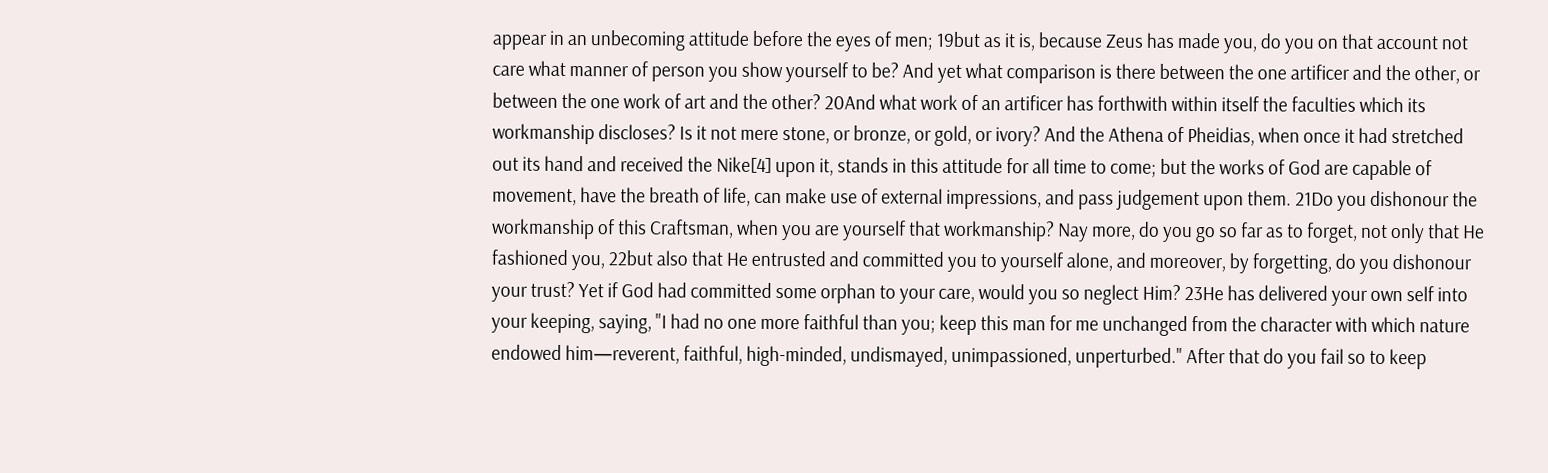appear in an unbecoming attitude before the eyes of men; 19but as it is, because Zeus has made you, do you on that account not care what manner of person you show yourself to be? And yet what comparison is there between the one artificer and the other, or between the one work of art and the other? 20And what work of an artificer has forthwith within itself the faculties which its workmanship discloses? Is it not mere stone, or bronze, or gold, or ivory? And the Athena of Pheidias, when once it had stretched out its hand and received the Nike[4] upon it, stands in this attitude for all time to come; but the works of God are capable of movement, have the breath of life, can make use of external impressions, and pass judgement upon them. 21Do you dishonour the workmanship of this Craftsman, when you are yourself that workmanship? Nay more, do you go so far as to forget, not only that He fashioned you, 22but also that He entrusted and committed you to yourself alone, and moreover, by forgetting, do you dishonour your trust? Yet if God had committed some orphan to your care, would you so neglect Him? 23He has delivered your own self into your keeping, saying, "I had no one more faithful than you; keep this man for me unchanged from the character with which nature endowed him—reverent, faithful, high-minded, undismayed, unimpassioned, unperturbed." After that do you fail so to keep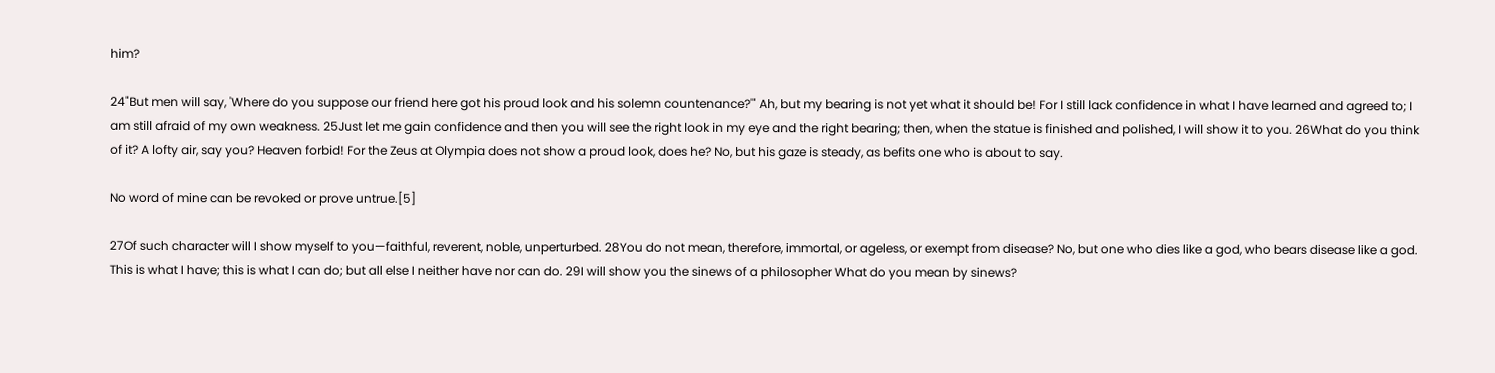him?

24"But men will say, 'Where do you suppose our friend here got his proud look and his solemn countenance?'" Ah, but my bearing is not yet what it should be! For I still lack confidence in what I have learned and agreed to; I am still afraid of my own weakness. 25Just let me gain confidence and then you will see the right look in my eye and the right bearing; then, when the statue is finished and polished, I will show it to you. 26What do you think of it? A lofty air, say you? Heaven forbid! For the Zeus at Olympia does not show a proud look, does he? No, but his gaze is steady, as befits one who is about to say.

No word of mine can be revoked or prove untrue.[5]

27Of such character will I show myself to you—faithful, reverent, noble, unperturbed. 28You do not mean, therefore, immortal, or ageless, or exempt from disease? No, but one who dies like a god, who bears disease like a god. This is what I have; this is what I can do; but all else I neither have nor can do. 29I will show you the sinews of a philosopher What do you mean by sinews?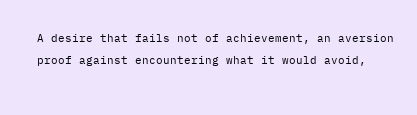A desire that fails not of achievement, an aversion proof against encountering what it would avoid,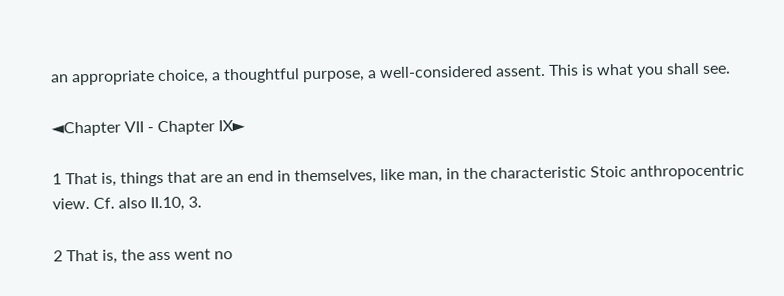an appropriate choice, a thoughtful purpose, a well-considered assent. This is what you shall see.

◄Chapter VII - Chapter IX►

1 That is, things that are an end in themselves, like man, in the characteristic Stoic anthropocentric view. Cf. also II.10, 3.

2 That is, the ass went no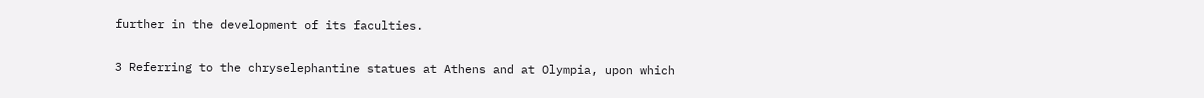further in the development of its faculties.

3 Referring to the chryselephantine statues at Athens and at Olympia, upon which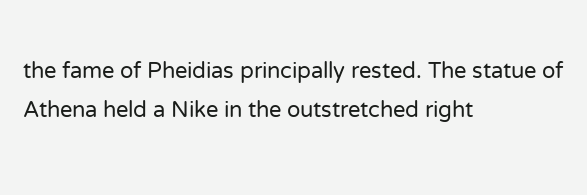the fame of Pheidias principally rested. The statue of Athena held a Nike in the outstretched right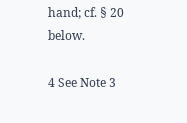hand; cf. § 20 below.

4 See Note 3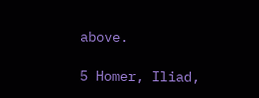above.

5 Homer, Iliad,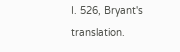I. 526, Bryant's translation.